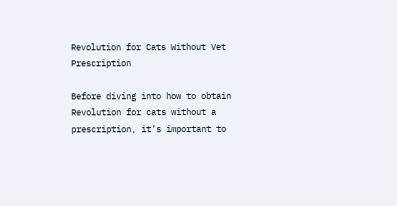Revolution for Cats Without Vet Prescription

Before diving into how to obtain Revolution for cats without a prescription, it’s important to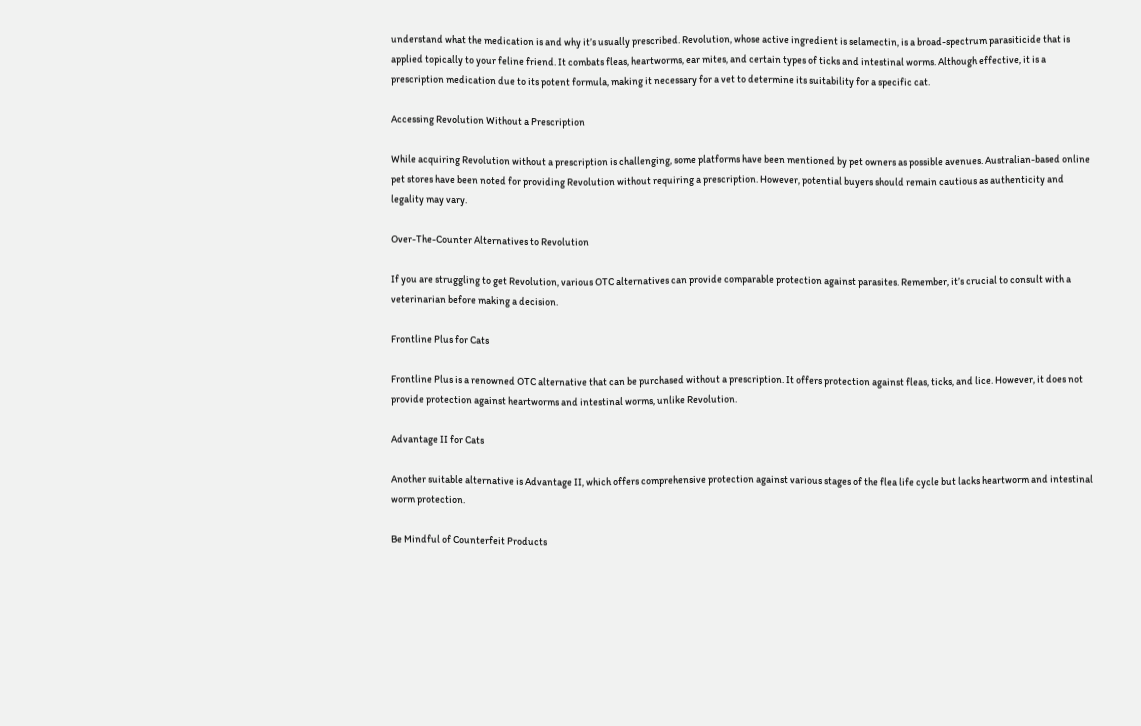understand what the medication is and why it’s usually prescribed. Revolution, whose active ingredient is selamectin, is a broad-spectrum parasiticide that is applied topically to your feline friend. It combats fleas, heartworms, ear mites, and certain types of ticks and intestinal worms. Although effective, it is a prescription medication due to its potent formula, making it necessary for a vet to determine its suitability for a specific cat.

Accessing Revolution Without a Prescription

While acquiring Revolution without a prescription is challenging, some platforms have been mentioned by pet owners as possible avenues. Australian-based online pet stores have been noted for providing Revolution without requiring a prescription. However, potential buyers should remain cautious as authenticity and legality may vary.

Over-The-Counter Alternatives to Revolution

If you are struggling to get Revolution, various OTC alternatives can provide comparable protection against parasites. Remember, it’s crucial to consult with a veterinarian before making a decision.

Frontline Plus for Cats

Frontline Plus is a renowned OTC alternative that can be purchased without a prescription. It offers protection against fleas, ticks, and lice. However, it does not provide protection against heartworms and intestinal worms, unlike Revolution.

Advantage II for Cats

Another suitable alternative is Advantage II, which offers comprehensive protection against various stages of the flea life cycle but lacks heartworm and intestinal worm protection.

Be Mindful of Counterfeit Products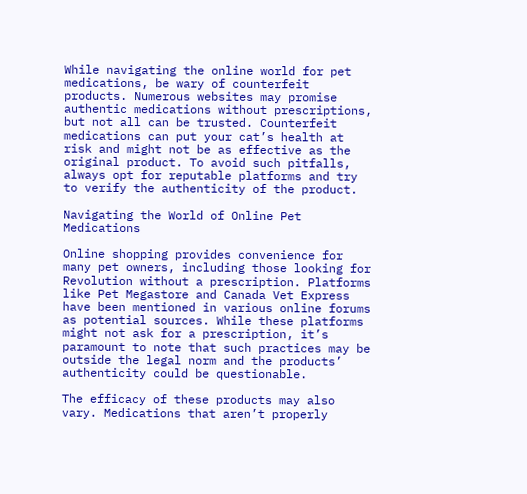While navigating the online world for pet medications, be wary of counterfeit products. Numerous websites may promise authentic medications without prescriptions, but not all can be trusted. Counterfeit medications can put your cat’s health at risk and might not be as effective as the original product. To avoid such pitfalls, always opt for reputable platforms and try to verify the authenticity of the product.

Navigating the World of Online Pet Medications

Online shopping provides convenience for many pet owners, including those looking for Revolution without a prescription. Platforms like Pet Megastore and Canada Vet Express have been mentioned in various online forums as potential sources. While these platforms might not ask for a prescription, it’s paramount to note that such practices may be outside the legal norm and the products’ authenticity could be questionable.

The efficacy of these products may also vary. Medications that aren’t properly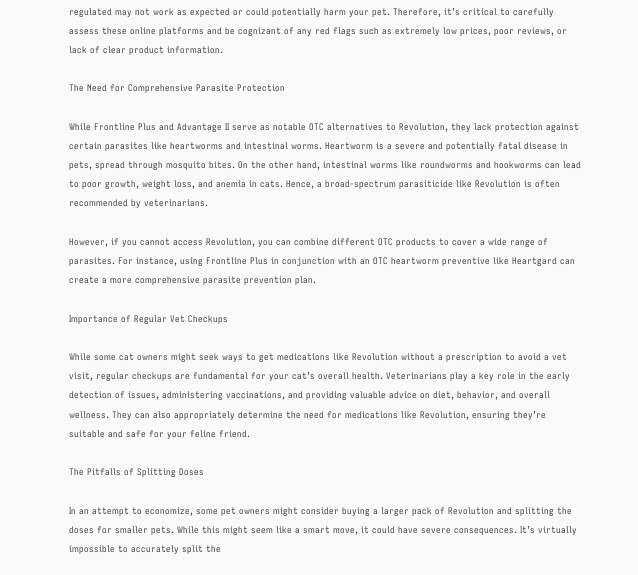regulated may not work as expected or could potentially harm your pet. Therefore, it’s critical to carefully assess these online platforms and be cognizant of any red flags such as extremely low prices, poor reviews, or lack of clear product information.

The Need for Comprehensive Parasite Protection

While Frontline Plus and Advantage II serve as notable OTC alternatives to Revolution, they lack protection against certain parasites like heartworms and intestinal worms. Heartworm is a severe and potentially fatal disease in pets, spread through mosquito bites. On the other hand, intestinal worms like roundworms and hookworms can lead to poor growth, weight loss, and anemia in cats. Hence, a broad-spectrum parasiticide like Revolution is often recommended by veterinarians.

However, if you cannot access Revolution, you can combine different OTC products to cover a wide range of parasites. For instance, using Frontline Plus in conjunction with an OTC heartworm preventive like Heartgard can create a more comprehensive parasite prevention plan.

Importance of Regular Vet Checkups

While some cat owners might seek ways to get medications like Revolution without a prescription to avoid a vet visit, regular checkups are fundamental for your cat’s overall health. Veterinarians play a key role in the early detection of issues, administering vaccinations, and providing valuable advice on diet, behavior, and overall wellness. They can also appropriately determine the need for medications like Revolution, ensuring they’re suitable and safe for your feline friend.

The Pitfalls of Splitting Doses

In an attempt to economize, some pet owners might consider buying a larger pack of Revolution and splitting the doses for smaller pets. While this might seem like a smart move, it could have severe consequences. It’s virtually impossible to accurately split the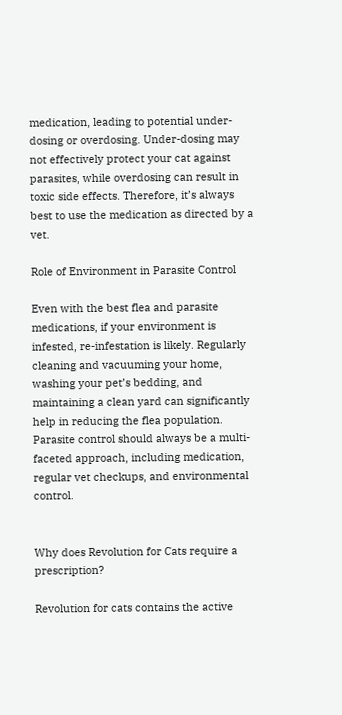medication, leading to potential under-dosing or overdosing. Under-dosing may not effectively protect your cat against parasites, while overdosing can result in toxic side effects. Therefore, it’s always best to use the medication as directed by a vet.

Role of Environment in Parasite Control

Even with the best flea and parasite medications, if your environment is infested, re-infestation is likely. Regularly cleaning and vacuuming your home, washing your pet’s bedding, and maintaining a clean yard can significantly help in reducing the flea population. Parasite control should always be a multi-faceted approach, including medication, regular vet checkups, and environmental control.


Why does Revolution for Cats require a prescription?

Revolution for cats contains the active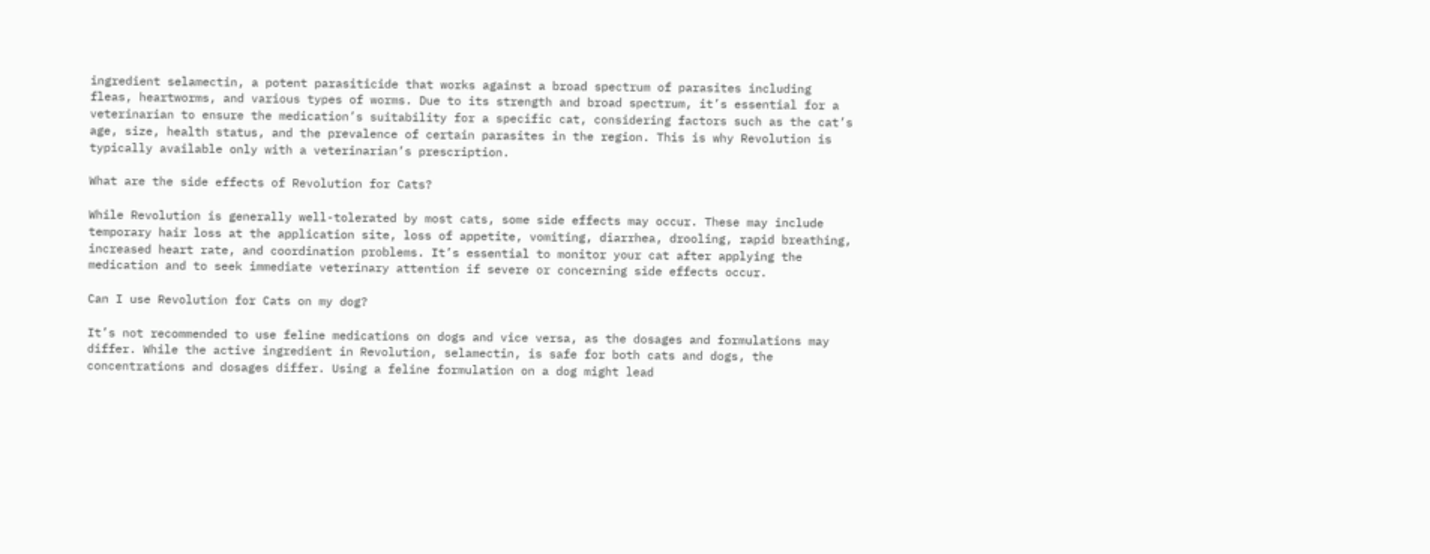ingredient selamectin, a potent parasiticide that works against a broad spectrum of parasites including fleas, heartworms, and various types of worms. Due to its strength and broad spectrum, it’s essential for a veterinarian to ensure the medication’s suitability for a specific cat, considering factors such as the cat’s age, size, health status, and the prevalence of certain parasites in the region. This is why Revolution is typically available only with a veterinarian’s prescription.

What are the side effects of Revolution for Cats?

While Revolution is generally well-tolerated by most cats, some side effects may occur. These may include temporary hair loss at the application site, loss of appetite, vomiting, diarrhea, drooling, rapid breathing, increased heart rate, and coordination problems. It’s essential to monitor your cat after applying the medication and to seek immediate veterinary attention if severe or concerning side effects occur.

Can I use Revolution for Cats on my dog?

It’s not recommended to use feline medications on dogs and vice versa, as the dosages and formulations may differ. While the active ingredient in Revolution, selamectin, is safe for both cats and dogs, the concentrations and dosages differ. Using a feline formulation on a dog might lead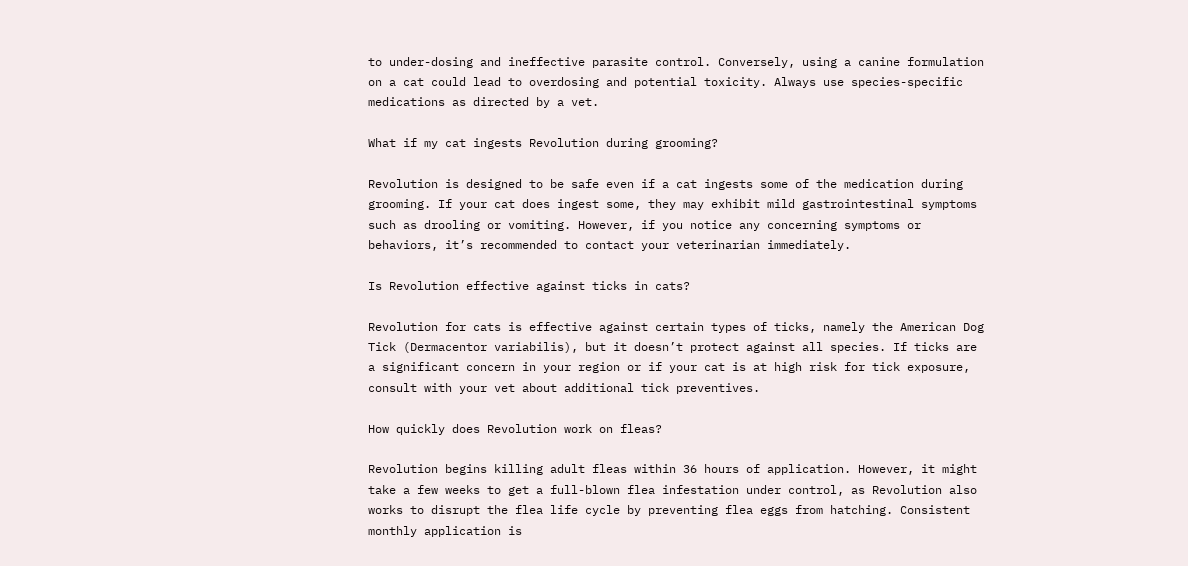to under-dosing and ineffective parasite control. Conversely, using a canine formulation on a cat could lead to overdosing and potential toxicity. Always use species-specific medications as directed by a vet.

What if my cat ingests Revolution during grooming?

Revolution is designed to be safe even if a cat ingests some of the medication during grooming. If your cat does ingest some, they may exhibit mild gastrointestinal symptoms such as drooling or vomiting. However, if you notice any concerning symptoms or behaviors, it’s recommended to contact your veterinarian immediately.

Is Revolution effective against ticks in cats?

Revolution for cats is effective against certain types of ticks, namely the American Dog Tick (Dermacentor variabilis), but it doesn’t protect against all species. If ticks are a significant concern in your region or if your cat is at high risk for tick exposure, consult with your vet about additional tick preventives.

How quickly does Revolution work on fleas?

Revolution begins killing adult fleas within 36 hours of application. However, it might take a few weeks to get a full-blown flea infestation under control, as Revolution also works to disrupt the flea life cycle by preventing flea eggs from hatching. Consistent monthly application is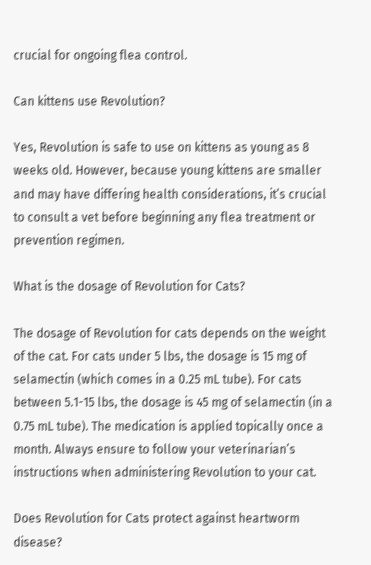crucial for ongoing flea control.

Can kittens use Revolution?

Yes, Revolution is safe to use on kittens as young as 8 weeks old. However, because young kittens are smaller and may have differing health considerations, it’s crucial to consult a vet before beginning any flea treatment or prevention regimen.

What is the dosage of Revolution for Cats?

The dosage of Revolution for cats depends on the weight of the cat. For cats under 5 lbs, the dosage is 15 mg of selamectin (which comes in a 0.25 mL tube). For cats between 5.1-15 lbs, the dosage is 45 mg of selamectin (in a 0.75 mL tube). The medication is applied topically once a month. Always ensure to follow your veterinarian’s instructions when administering Revolution to your cat.

Does Revolution for Cats protect against heartworm disease?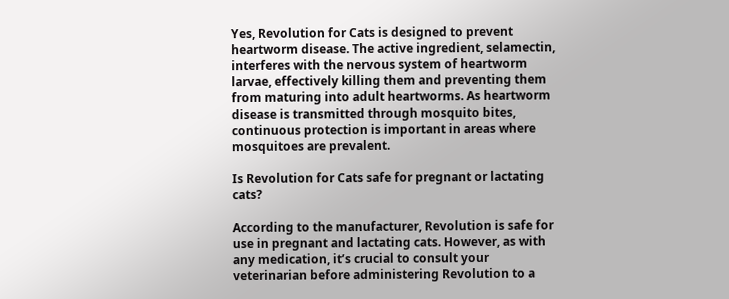Yes, Revolution for Cats is designed to prevent heartworm disease. The active ingredient, selamectin, interferes with the nervous system of heartworm larvae, effectively killing them and preventing them from maturing into adult heartworms. As heartworm disease is transmitted through mosquito bites, continuous protection is important in areas where mosquitoes are prevalent.

Is Revolution for Cats safe for pregnant or lactating cats?

According to the manufacturer, Revolution is safe for use in pregnant and lactating cats. However, as with any medication, it’s crucial to consult your veterinarian before administering Revolution to a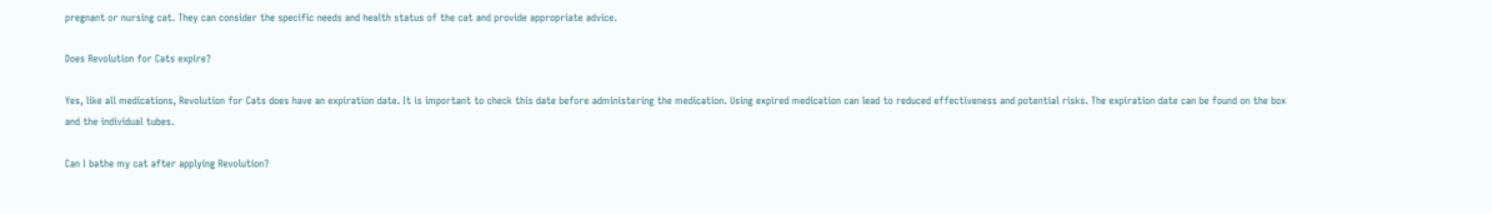pregnant or nursing cat. They can consider the specific needs and health status of the cat and provide appropriate advice.

Does Revolution for Cats expire?

Yes, like all medications, Revolution for Cats does have an expiration date. It is important to check this date before administering the medication. Using expired medication can lead to reduced effectiveness and potential risks. The expiration date can be found on the box and the individual tubes.

Can I bathe my cat after applying Revolution?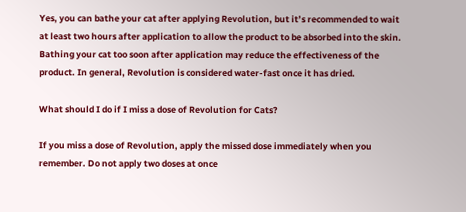Yes, you can bathe your cat after applying Revolution, but it’s recommended to wait at least two hours after application to allow the product to be absorbed into the skin. Bathing your cat too soon after application may reduce the effectiveness of the product. In general, Revolution is considered water-fast once it has dried.

What should I do if I miss a dose of Revolution for Cats?

If you miss a dose of Revolution, apply the missed dose immediately when you remember. Do not apply two doses at once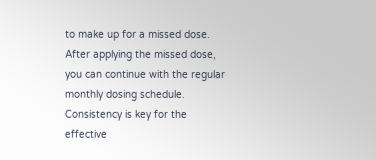to make up for a missed dose. After applying the missed dose, you can continue with the regular monthly dosing schedule. Consistency is key for the effective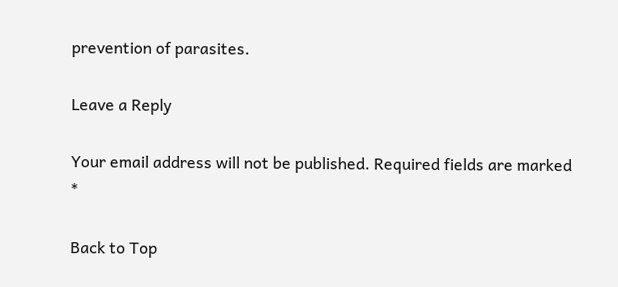prevention of parasites.

Leave a Reply

Your email address will not be published. Required fields are marked *

Back to Top